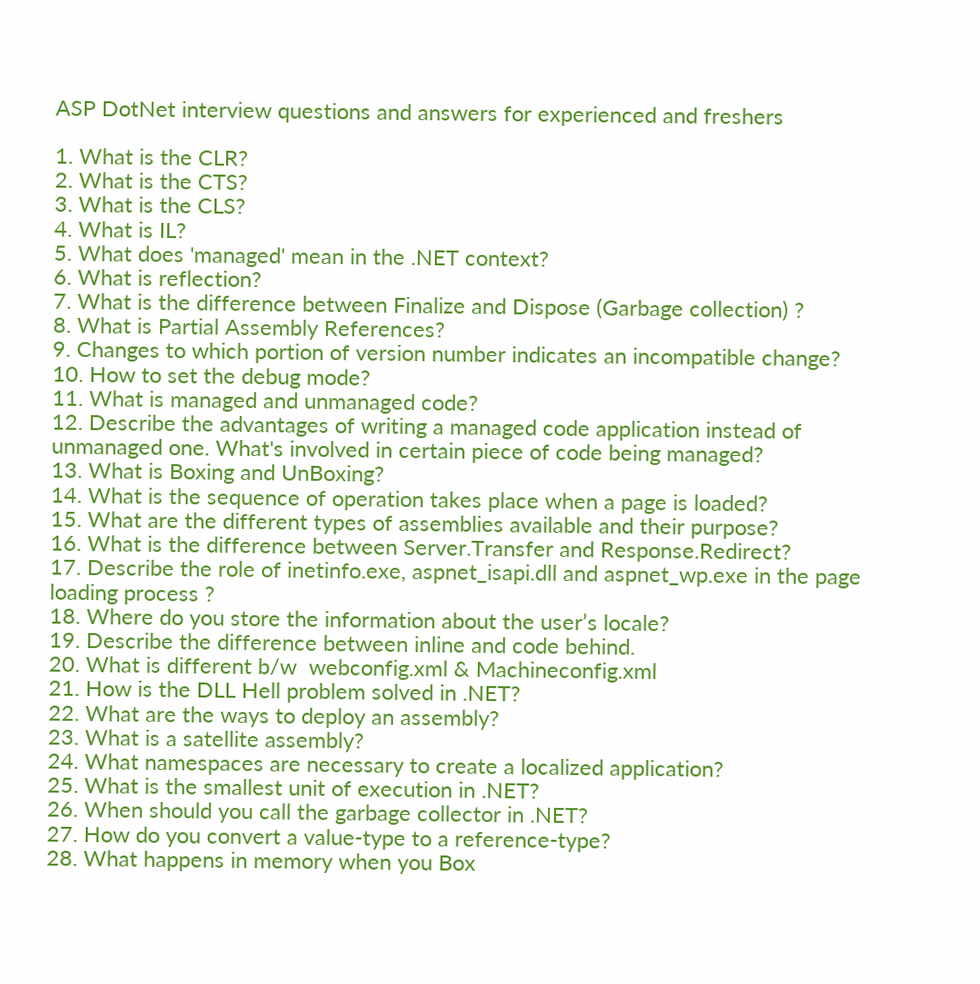ASP DotNet interview questions and answers for experienced and freshers

1. What is the CLR?
2. What is the CTS?
3. What is the CLS?
4. What is IL?
5. What does 'managed' mean in the .NET context?
6. What is reflection?
7. What is the difference between Finalize and Dispose (Garbage collection) ?
8. What is Partial Assembly References?
9. Changes to which portion of version number indicates an incompatible change?
10. How to set the debug mode?
11. What is managed and unmanaged code?
12. Describe the advantages of writing a managed code application instead of unmanaged one. What's involved in certain piece of code being managed?
13. What is Boxing and UnBoxing?
14. What is the sequence of operation takes place when a page is loaded?
15. What are the different types of assemblies available and their purpose?
16. What is the difference between Server.Transfer and Response.Redirect?
17. Describe the role of inetinfo.exe, aspnet_isapi.dll and aspnet_wp.exe in the page loading process ?
18. Where do you store the information about the user’s locale?
19. Describe the difference between inline and code behind.
20. What is different b/w  webconfig.xml & Machineconfig.xml
21. How is the DLL Hell problem solved in .NET?
22. What are the ways to deploy an assembly?
23. What is a satellite assembly?
24. What namespaces are necessary to create a localized application?
25. What is the smallest unit of execution in .NET?
26. When should you call the garbage collector in .NET?
27. How do you convert a value-type to a reference-type?
28. What happens in memory when you Box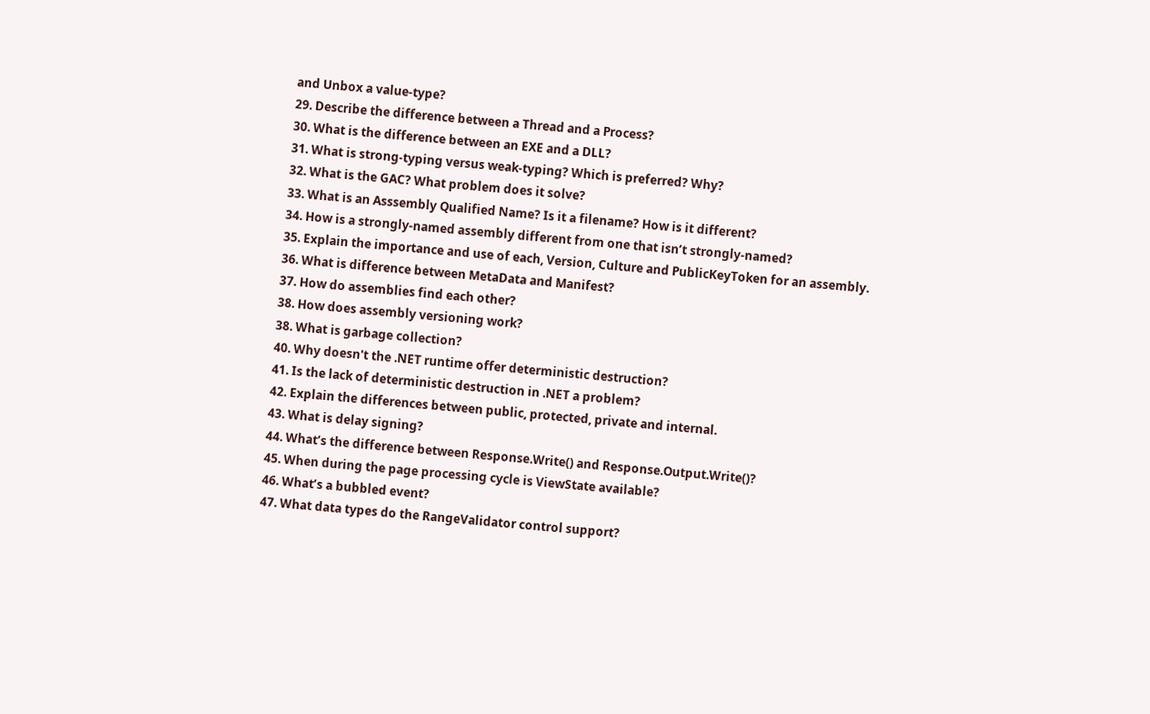and Unbox a value-type?
29. Describe the difference between a Thread and a Process?
30. What is the difference between an EXE and a DLL?
31. What is strong-typing versus weak-typing? Which is preferred? Why?
32. What is the GAC? What problem does it solve?
33. What is an Asssembly Qualified Name? Is it a filename? How is it different?
34. How is a strongly-named assembly different from one that isn’t strongly-named?
35. Explain the importance and use of each, Version, Culture and PublicKeyToken for an assembly.
36. What is difference between MetaData and Manifest?
37. How do assemblies find each other?
38. How does assembly versioning work?
38. What is garbage collection?
40. Why doesn't the .NET runtime offer deterministic destruction?
41. Is the lack of deterministic destruction in .NET a problem?
42. Explain the differences between public, protected, private and internal.
43. What is delay signing?
44. What’s the difference between Response.Write() and Response.Output.Write()?
45. When during the page processing cycle is ViewState available?
46. What’s a bubbled event?
47. What data types do the RangeValidator control support?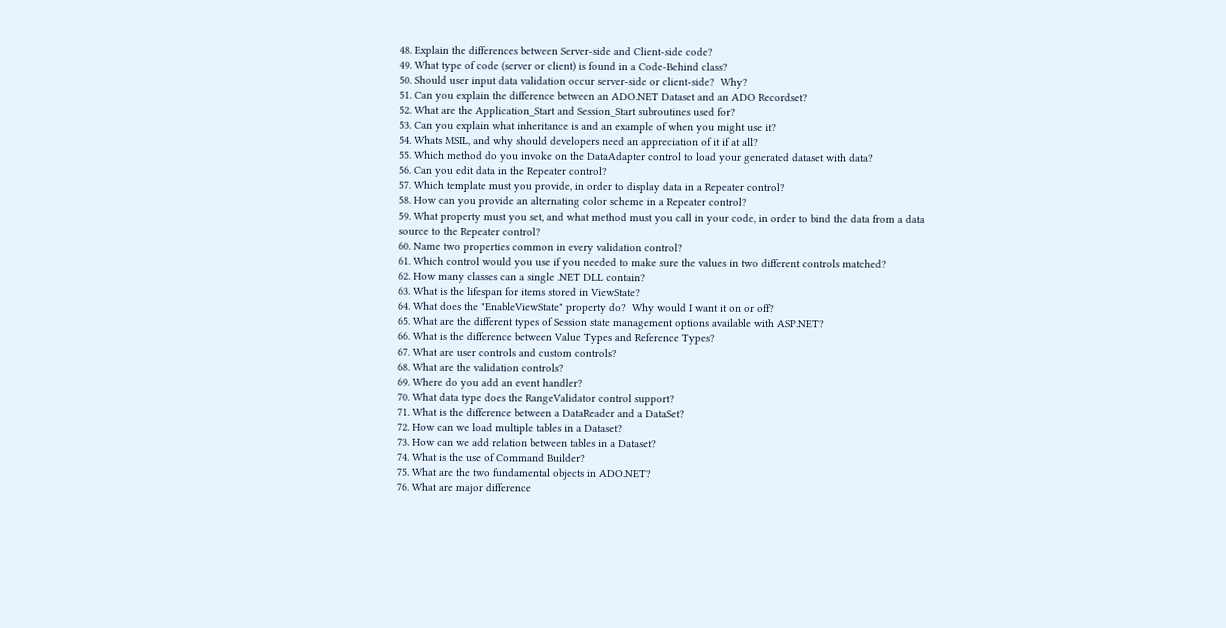48. Explain the differences between Server-side and Client-side code?
49. What type of code (server or client) is found in a Code-Behind class?
50. Should user input data validation occur server-side or client-side?  Why?
51. Can you explain the difference between an ADO.NET Dataset and an ADO Recordset?
52. What are the Application_Start and Session_Start subroutines used for?
53. Can you explain what inheritance is and an example of when you might use it?
54. Whats MSIL, and why should developers need an appreciation of it if at all?
55. Which method do you invoke on the DataAdapter control to load your generated dataset with data?
56. Can you edit data in the Repeater control?
57. Which template must you provide, in order to display data in a Repeater control?
58. How can you provide an alternating color scheme in a Repeater control?
59. What property must you set, and what method must you call in your code, in order to bind the data from a data source to the Repeater control?
60. Name two properties common in every validation control?
61. Which control would you use if you needed to make sure the values in two different controls matched?
62. How many classes can a single .NET DLL contain?
63. What is the lifespan for items stored in ViewState?
64. What does the "EnableViewState" property do?  Why would I want it on or off?
65. What are the different types of Session state management options available with ASP.NET?
66. What is the difference between Value Types and Reference Types?
67. What are user controls and custom controls?
68. What are the validation controls?
69. Where do you add an event handler?
70. What data type does the RangeValidator control support?
71. What is the difference between a DataReader and a DataSet?
72. How can we load multiple tables in a Dataset?
73. How can we add relation between tables in a Dataset?
74. What is the use of Command Builder?
75. What are the two fundamental objects in ADO.NET?
76. What are major difference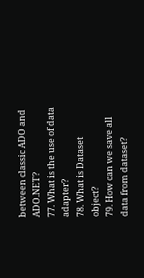between classic ADO and ADO.NET?
77. What is the use of data adapter?
78. What is Dataset object?
79. How can we save all data from dataset?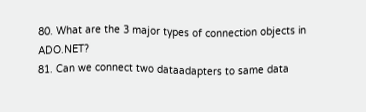80. What are the 3 major types of connection objects in ADO.NET?
81. Can we connect two dataadapters to same data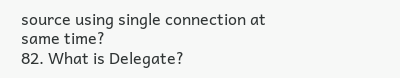source using single connection at same time?
82. What is Delegate?